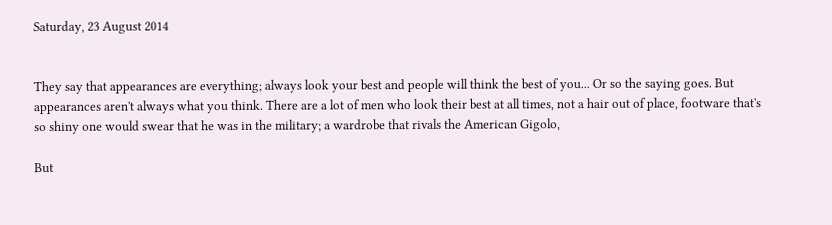Saturday, 23 August 2014


They say that appearances are everything; always look your best and people will think the best of you... Or so the saying goes. But appearances aren't always what you think. There are a lot of men who look their best at all times, not a hair out of place, footware that's so shiny one would swear that he was in the military; a wardrobe that rivals the American Gigolo,

But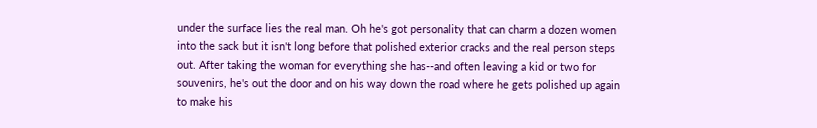under the surface lies the real man. Oh he's got personality that can charm a dozen women into the sack but it isn't long before that polished exterior cracks and the real person steps out. After taking the woman for everything she has--and often leaving a kid or two for souvenirs, he's out the door and on his way down the road where he gets polished up again to make his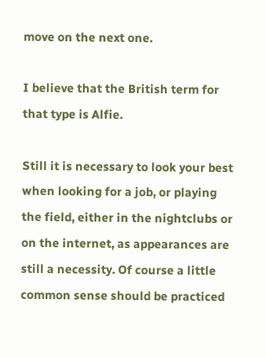move on the next one.

I believe that the British term for that type is Alfie.

Still it is necessary to look your best when looking for a job, or playing the field, either in the nightclubs or on the internet, as appearances are still a necessity. Of course a little common sense should be practiced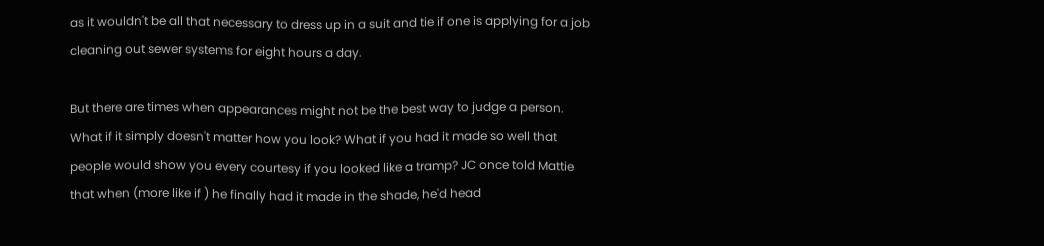as it wouldn't be all that necessary to dress up in a suit and tie if one is applying for a job cleaning out sewer systems for eight hours a day.

But there are times when appearances might not be the best way to judge a person. What if it simply doesn't matter how you look? What if you had it made so well that people would show you every courtesy if you looked like a tramp? JC once told Mattie that when (more like if ) he finally had it made in the shade, he'd head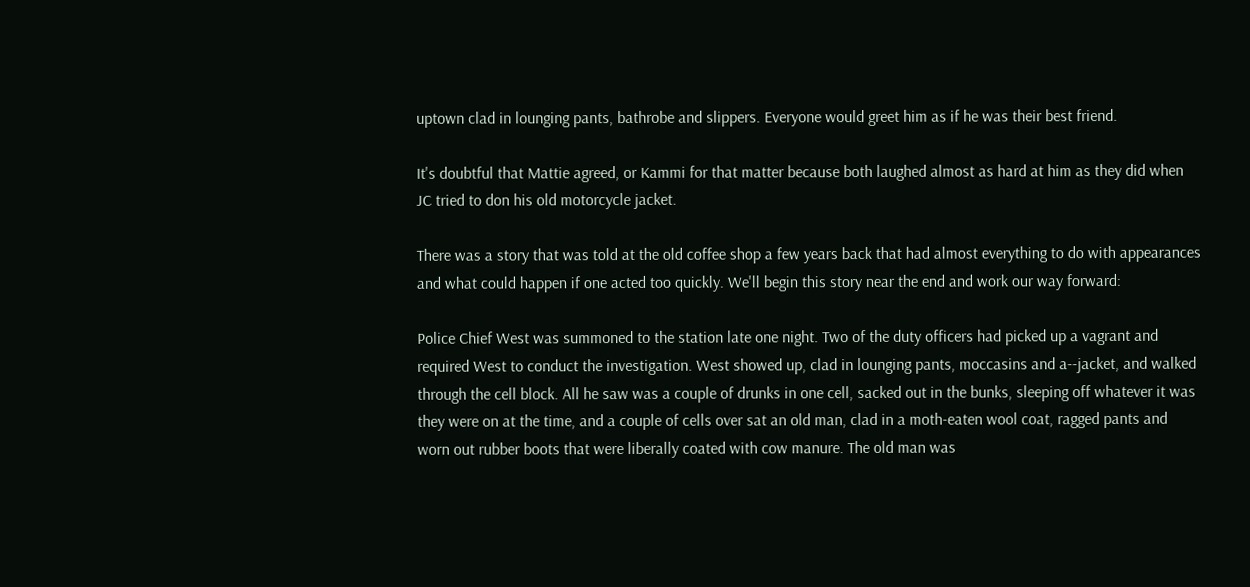uptown clad in lounging pants, bathrobe and slippers. Everyone would greet him as if he was their best friend.

It's doubtful that Mattie agreed, or Kammi for that matter because both laughed almost as hard at him as they did when JC tried to don his old motorcycle jacket.

There was a story that was told at the old coffee shop a few years back that had almost everything to do with appearances and what could happen if one acted too quickly. We'll begin this story near the end and work our way forward:

Police Chief West was summoned to the station late one night. Two of the duty officers had picked up a vagrant and required West to conduct the investigation. West showed up, clad in lounging pants, moccasins and a--jacket, and walked through the cell block. All he saw was a couple of drunks in one cell, sacked out in the bunks, sleeping off whatever it was they were on at the time, and a couple of cells over sat an old man, clad in a moth-eaten wool coat, ragged pants and worn out rubber boots that were liberally coated with cow manure. The old man was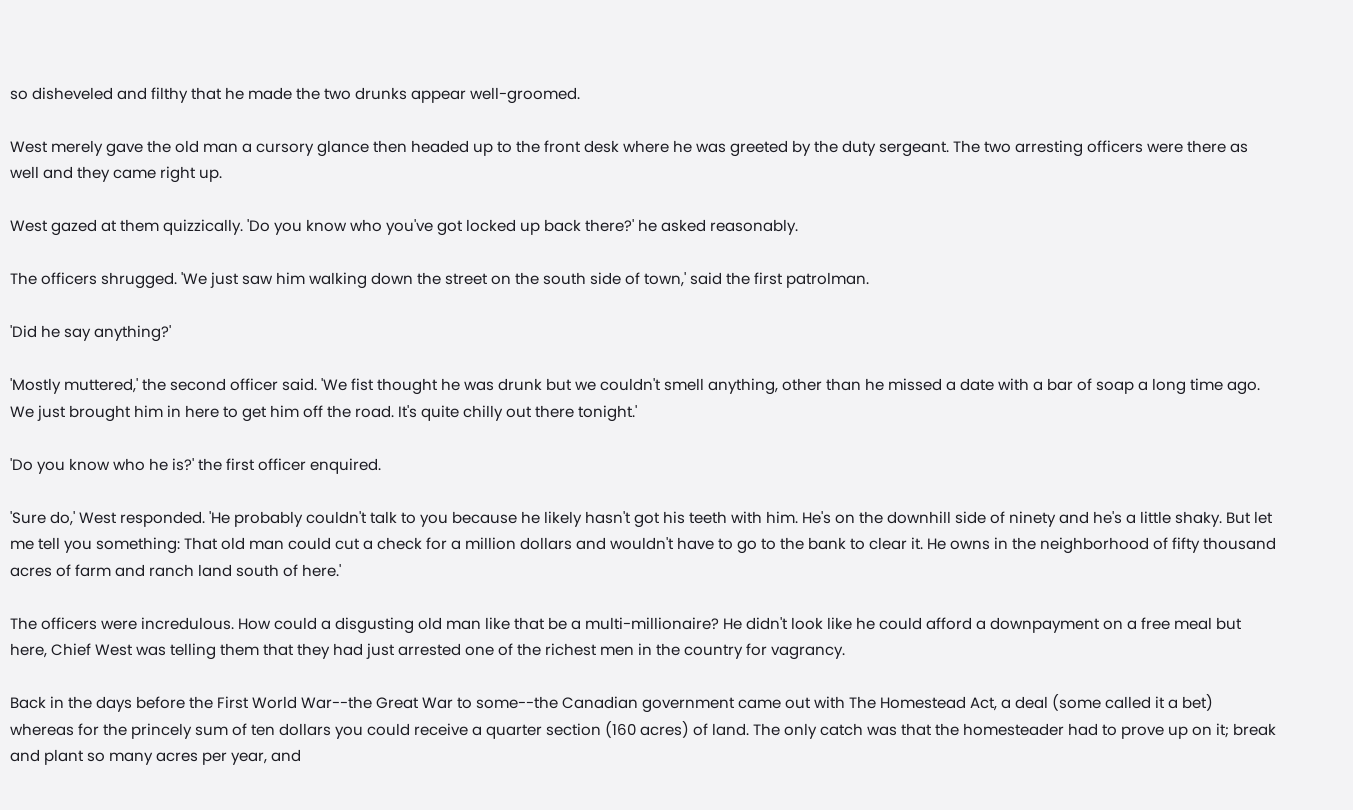so disheveled and filthy that he made the two drunks appear well-groomed.

West merely gave the old man a cursory glance then headed up to the front desk where he was greeted by the duty sergeant. The two arresting officers were there as well and they came right up.

West gazed at them quizzically. 'Do you know who you've got locked up back there?' he asked reasonably.

The officers shrugged. 'We just saw him walking down the street on the south side of town,' said the first patrolman.

'Did he say anything?'

'Mostly muttered,' the second officer said. 'We fist thought he was drunk but we couldn't smell anything, other than he missed a date with a bar of soap a long time ago. We just brought him in here to get him off the road. It's quite chilly out there tonight.'

'Do you know who he is?' the first officer enquired.

'Sure do,' West responded. 'He probably couldn't talk to you because he likely hasn't got his teeth with him. He's on the downhill side of ninety and he's a little shaky. But let me tell you something: That old man could cut a check for a million dollars and wouldn't have to go to the bank to clear it. He owns in the neighborhood of fifty thousand acres of farm and ranch land south of here.'

The officers were incredulous. How could a disgusting old man like that be a multi-millionaire? He didn't look like he could afford a downpayment on a free meal but here, Chief West was telling them that they had just arrested one of the richest men in the country for vagrancy.

Back in the days before the First World War--the Great War to some--the Canadian government came out with The Homestead Act, a deal (some called it a bet) whereas for the princely sum of ten dollars you could receive a quarter section (160 acres) of land. The only catch was that the homesteader had to prove up on it; break and plant so many acres per year, and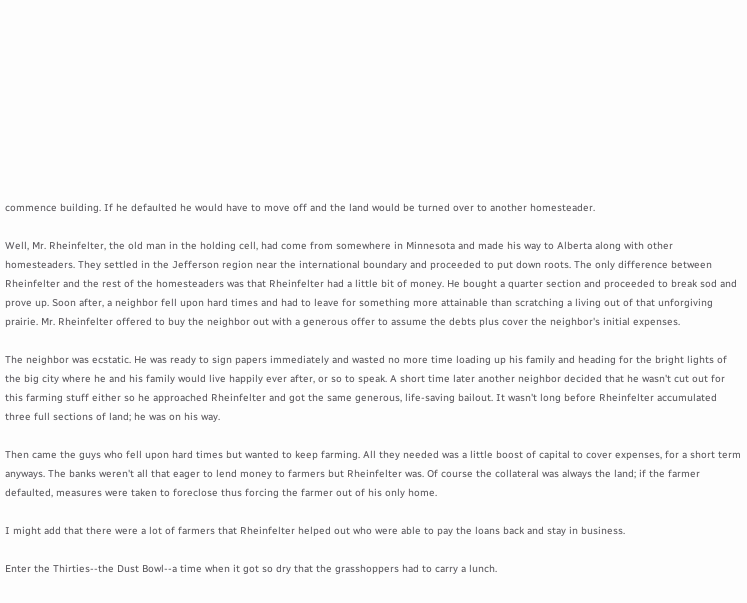commence building. If he defaulted he would have to move off and the land would be turned over to another homesteader.

Well, Mr. Rheinfelter, the old man in the holding cell, had come from somewhere in Minnesota and made his way to Alberta along with other homesteaders. They settled in the Jefferson region near the international boundary and proceeded to put down roots. The only difference between Rheinfelter and the rest of the homesteaders was that Rheinfelter had a little bit of money. He bought a quarter section and proceeded to break sod and prove up. Soon after, a neighbor fell upon hard times and had to leave for something more attainable than scratching a living out of that unforgiving prairie. Mr. Rheinfelter offered to buy the neighbor out with a generous offer to assume the debts plus cover the neighbor's initial expenses.

The neighbor was ecstatic. He was ready to sign papers immediately and wasted no more time loading up his family and heading for the bright lights of the big city where he and his family would live happily ever after, or so to speak. A short time later another neighbor decided that he wasn't cut out for this farming stuff either so he approached Rheinfelter and got the same generous, life-saving bailout. It wasn't long before Rheinfelter accumulated three full sections of land; he was on his way.

Then came the guys who fell upon hard times but wanted to keep farming. All they needed was a little boost of capital to cover expenses, for a short term anyways. The banks weren't all that eager to lend money to farmers but Rheinfelter was. Of course the collateral was always the land; if the farmer defaulted, measures were taken to foreclose thus forcing the farmer out of his only home.

I might add that there were a lot of farmers that Rheinfelter helped out who were able to pay the loans back and stay in business.

Enter the Thirties--the Dust Bowl--a time when it got so dry that the grasshoppers had to carry a lunch.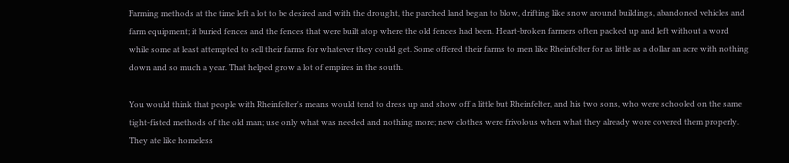Farming methods at the time left a lot to be desired and with the drought, the parched land began to blow, drifting like snow around buildings, abandoned vehicles and farm equipment; it buried fences and the fences that were built atop where the old fences had been. Heart-broken farmers often packed up and left without a word while some at least attempted to sell their farms for whatever they could get. Some offered their farms to men like Rheinfelter for as little as a dollar an acre with nothing down and so much a year. That helped grow a lot of empires in the south.

You would think that people with Rheinfelter's means would tend to dress up and show off a little but Rheinfelter, and his two sons, who were schooled on the same tight-fisted methods of the old man; use only what was needed and nothing more; new clothes were frivolous when what they already wore covered them properly. They ate like homeless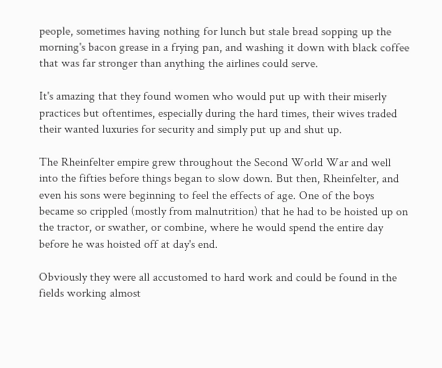people, sometimes having nothing for lunch but stale bread sopping up the morning's bacon grease in a frying pan, and washing it down with black coffee that was far stronger than anything the airlines could serve.

It's amazing that they found women who would put up with their miserly practices but oftentimes, especially during the hard times, their wives traded their wanted luxuries for security and simply put up and shut up.

The Rheinfelter empire grew throughout the Second World War and well into the fifties before things began to slow down. But then, Rheinfelter, and even his sons were beginning to feel the effects of age. One of the boys became so crippled (mostly from malnutrition) that he had to be hoisted up on the tractor, or swather, or combine, where he would spend the entire day before he was hoisted off at day's end.

Obviously they were all accustomed to hard work and could be found in the fields working almost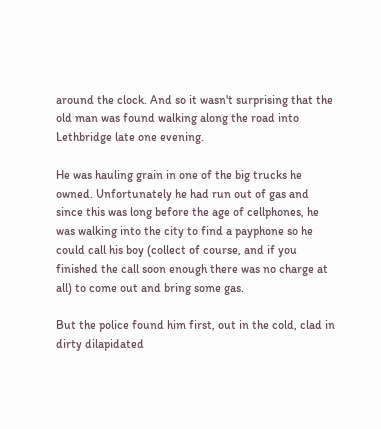around the clock. And so it wasn't surprising that the old man was found walking along the road into Lethbridge late one evening.

He was hauling grain in one of the big trucks he owned. Unfortunately he had run out of gas and since this was long before the age of cellphones, he was walking into the city to find a payphone so he could call his boy (collect of course, and if you finished the call soon enough there was no charge at all) to come out and bring some gas.

But the police found him first, out in the cold, clad in dirty dilapidated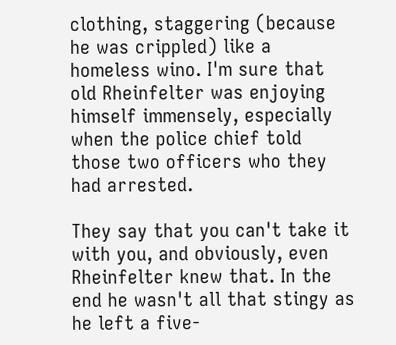clothing, staggering (because he was crippled) like a homeless wino. I'm sure that old Rheinfelter was enjoying himself immensely, especially when the police chief told those two officers who they had arrested.

They say that you can't take it with you, and obviously, even Rheinfelter knew that. In the end he wasn't all that stingy as he left a five-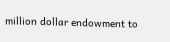million dollar endowment to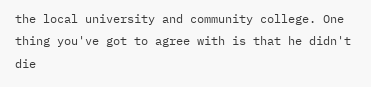the local university and community college. One thing you've got to agree with is that he didn't die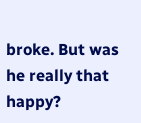broke. But was he really that happy?